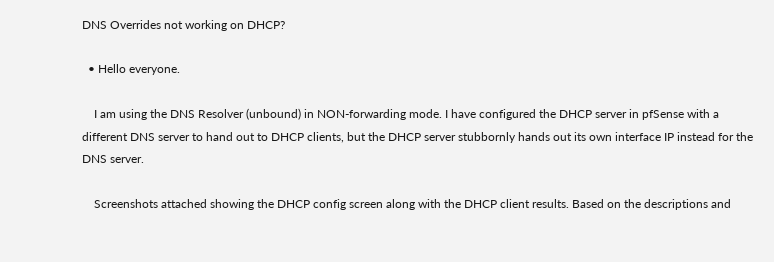DNS Overrides not working on DHCP?

  • Hello everyone.

    I am using the DNS Resolver (unbound) in NON-forwarding mode. I have configured the DHCP server in pfSense with a different DNS server to hand out to DHCP clients, but the DHCP server stubbornly hands out its own interface IP instead for the DNS server.

    Screenshots attached showing the DHCP config screen along with the DHCP client results. Based on the descriptions and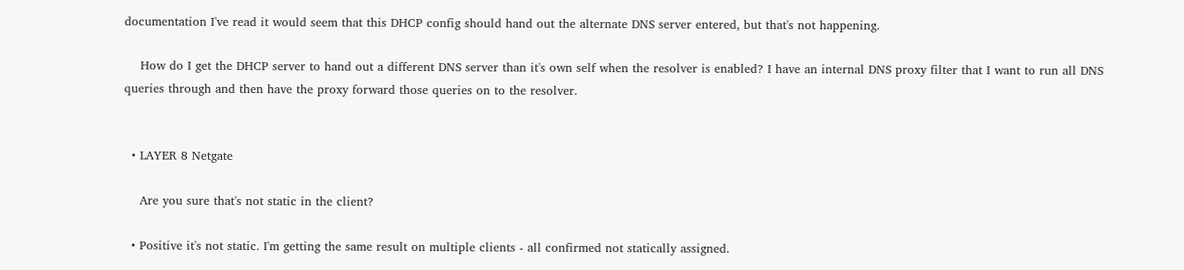documentation I've read it would seem that this DHCP config should hand out the alternate DNS server entered, but that's not happening.

    How do I get the DHCP server to hand out a different DNS server than it's own self when the resolver is enabled? I have an internal DNS proxy filter that I want to run all DNS queries through and then have the proxy forward those queries on to the resolver.


  • LAYER 8 Netgate

    Are you sure that's not static in the client?

  • Positive it's not static. I'm getting the same result on multiple clients - all confirmed not statically assigned.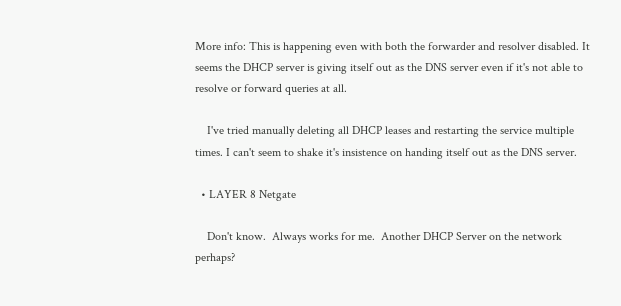More info: This is happening even with both the forwarder and resolver disabled. It seems the DHCP server is giving itself out as the DNS server even if it's not able to resolve or forward queries at all.

    I've tried manually deleting all DHCP leases and restarting the service multiple times. I can't seem to shake it's insistence on handing itself out as the DNS server.

  • LAYER 8 Netgate

    Don't know.  Always works for me.  Another DHCP Server on the network perhaps?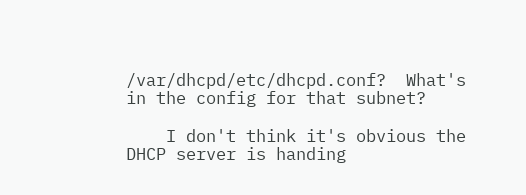/var/dhcpd/etc/dhcpd.conf?  What's in the config for that subnet?

    I don't think it's obvious the DHCP server is handing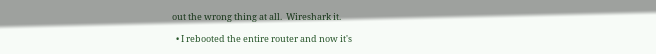out the wrong thing at all.  Wireshark it.

  • I rebooted the entire router and now it's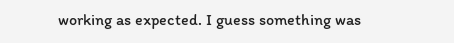working as expected. I guess something was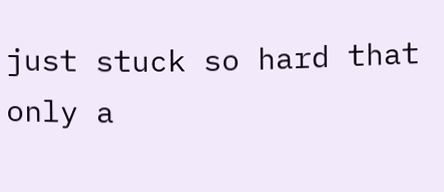just stuck so hard that only a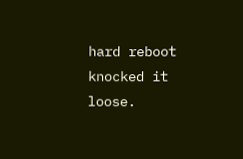hard reboot knocked it loose.